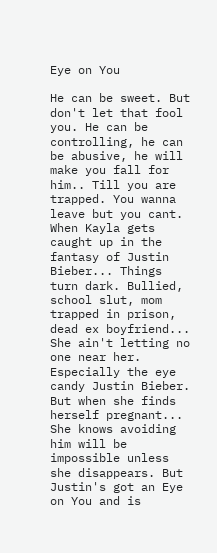Eye on You

He can be sweet. But don't let that fool you. He can be controlling, he can be abusive, he will make you fall for him.. Till you are trapped. You wanna leave but you cant. When Kayla gets caught up in the fantasy of Justin Bieber... Things turn dark. Bullied, school slut, mom trapped in prison, dead ex boyfriend... She ain't letting no one near her. Especially the eye candy Justin Bieber. But when she finds herself pregnant... She knows avoiding him will be impossible unless she disappears. But Justin's got an Eye on You and is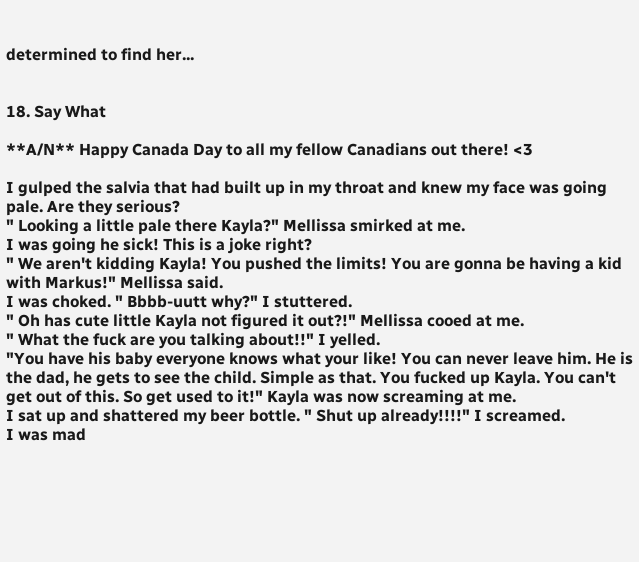determined to find her...


18. Say What

**A/N** Happy Canada Day to all my fellow Canadians out there! <3

I gulped the salvia that had built up in my throat and knew my face was going pale. Are they serious?
" Looking a little pale there Kayla?" Mellissa smirked at me.
I was going he sick! This is a joke right?
" We aren't kidding Kayla! You pushed the limits! You are gonna be having a kid with Markus!" Mellissa said.
I was choked. " Bbbb-uutt why?" I stuttered.
" Oh has cute little Kayla not figured it out?!" Mellissa cooed at me.
" What the fuck are you talking about!!" I yelled.
"You have his baby everyone knows what your like! You can never leave him. He is the dad, he gets to see the child. Simple as that. You fucked up Kayla. You can't get out of this. So get used to it!" Kayla was now screaming at me.
I sat up and shattered my beer bottle. " Shut up already!!!!" I screamed.
I was mad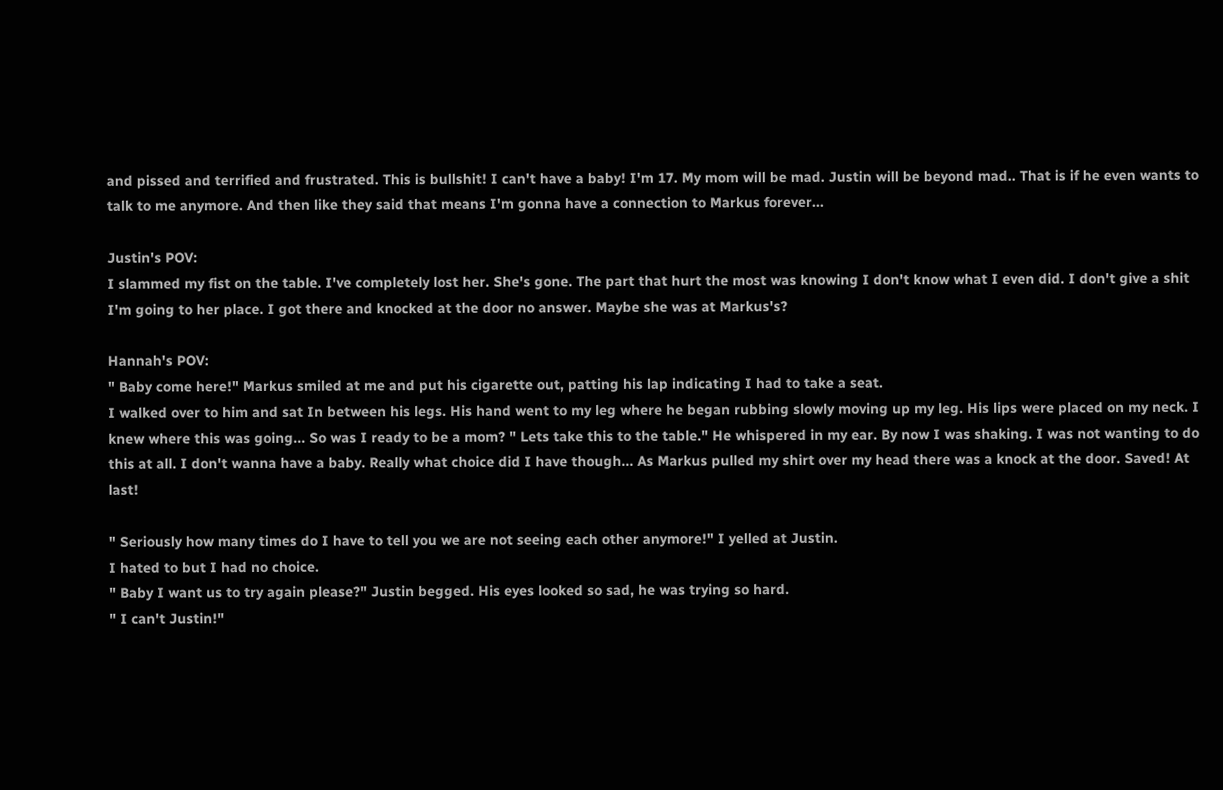and pissed and terrified and frustrated. This is bullshit! I can't have a baby! I'm 17. My mom will be mad. Justin will be beyond mad.. That is if he even wants to talk to me anymore. And then like they said that means I'm gonna have a connection to Markus forever...

Justin's POV:
I slammed my fist on the table. I've completely lost her. She's gone. The part that hurt the most was knowing I don't know what I even did. I don't give a shit I'm going to her place. I got there and knocked at the door no answer. Maybe she was at Markus's?

Hannah's POV:
" Baby come here!" Markus smiled at me and put his cigarette out, patting his lap indicating I had to take a seat.
I walked over to him and sat In between his legs. His hand went to my leg where he began rubbing slowly moving up my leg. His lips were placed on my neck. I knew where this was going... So was I ready to be a mom? " Lets take this to the table." He whispered in my ear. By now I was shaking. I was not wanting to do this at all. I don't wanna have a baby. Really what choice did I have though... As Markus pulled my shirt over my head there was a knock at the door. Saved! At last!

" Seriously how many times do I have to tell you we are not seeing each other anymore!" I yelled at Justin.
I hated to but I had no choice.
" Baby I want us to try again please?" Justin begged. His eyes looked so sad, he was trying so hard.
" I can't Justin!"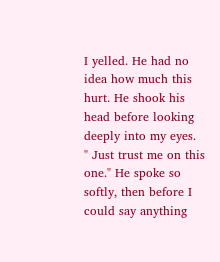I yelled. He had no idea how much this hurt. He shook his head before looking deeply into my eyes.
" Just trust me on this one." He spoke so softly, then before I could say anything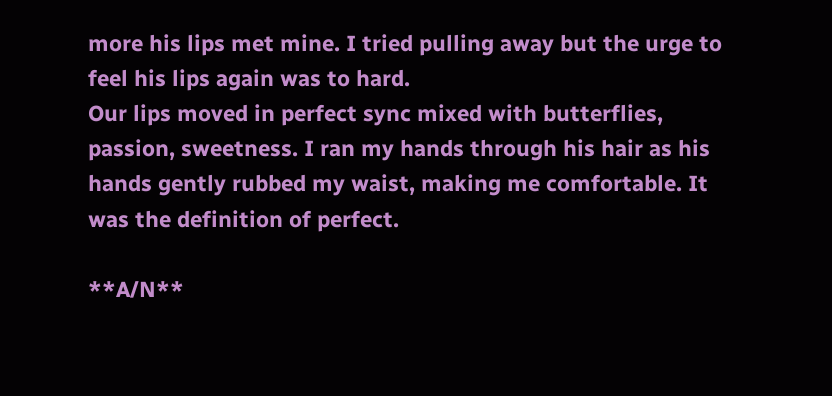more his lips met mine. I tried pulling away but the urge to feel his lips again was to hard.
Our lips moved in perfect sync mixed with butterflies, passion, sweetness. I ran my hands through his hair as his hands gently rubbed my waist, making me comfortable. It was the definition of perfect.

**A/N**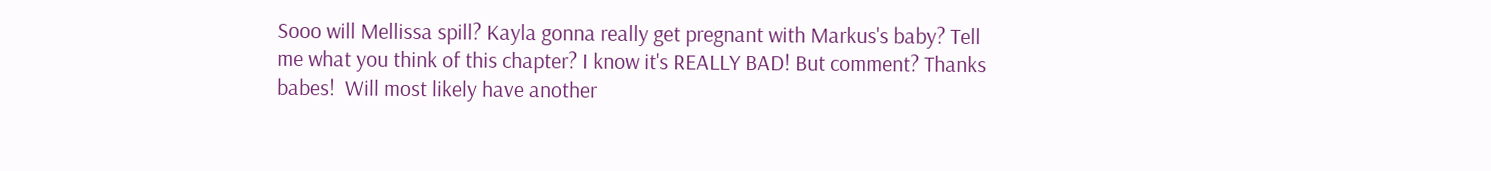Sooo will Mellissa spill? Kayla gonna really get pregnant with Markus's baby? Tell me what you think of this chapter? I know it's REALLY BAD! But comment? Thanks babes!  Will most likely have another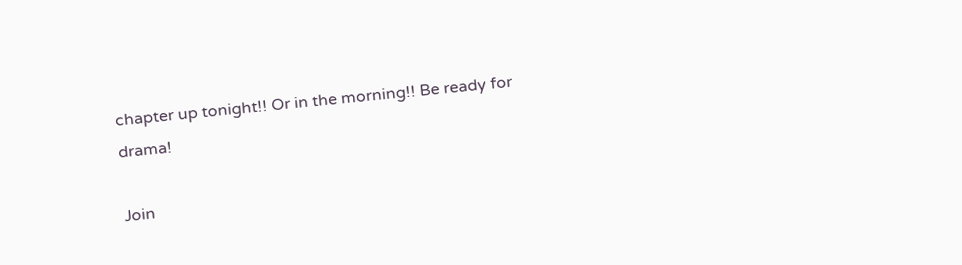chapter up tonight!! Or in the morning!! Be ready for drama!

Join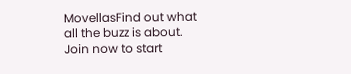MovellasFind out what all the buzz is about. Join now to start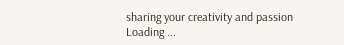sharing your creativity and passion
Loading ...